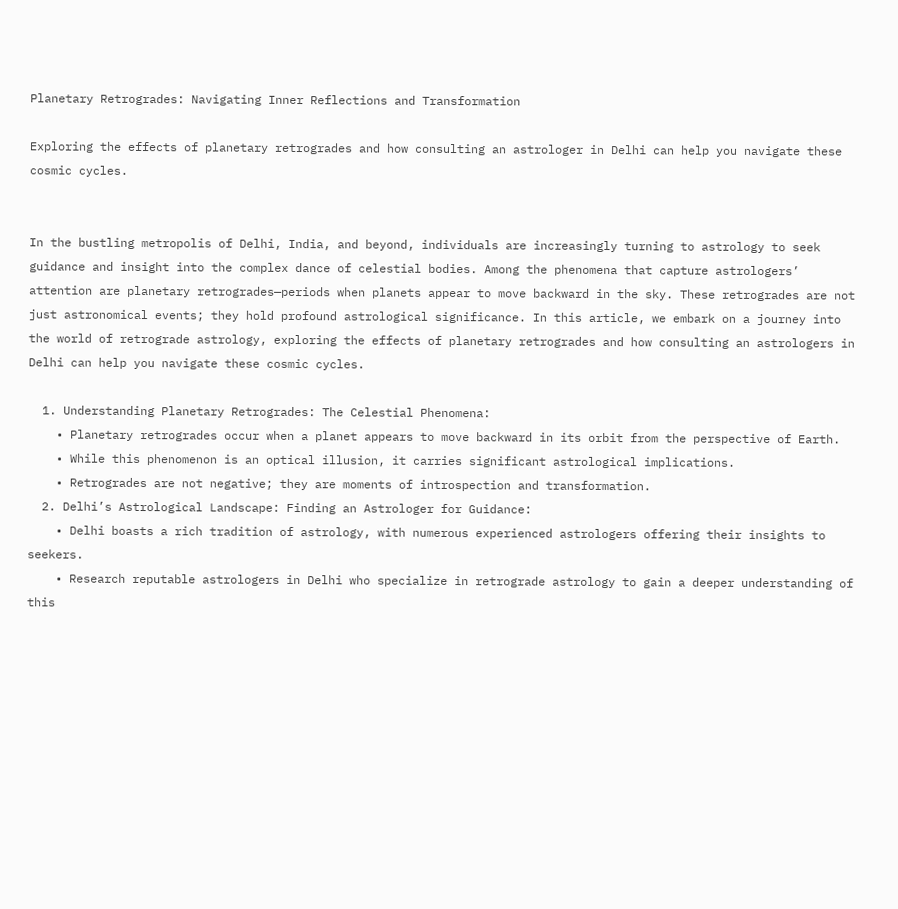Planetary Retrogrades: Navigating Inner Reflections and Transformation

Exploring the effects of planetary retrogrades and how consulting an astrologer in Delhi can help you navigate these cosmic cycles.


In the bustling metropolis of Delhi, India, and beyond, individuals are increasingly turning to astrology to seek guidance and insight into the complex dance of celestial bodies. Among the phenomena that capture astrologers’ attention are planetary retrogrades—periods when planets appear to move backward in the sky. These retrogrades are not just astronomical events; they hold profound astrological significance. In this article, we embark on a journey into the world of retrograde astrology, exploring the effects of planetary retrogrades and how consulting an astrologers in Delhi can help you navigate these cosmic cycles.

  1. Understanding Planetary Retrogrades: The Celestial Phenomena:
    • Planetary retrogrades occur when a planet appears to move backward in its orbit from the perspective of Earth.
    • While this phenomenon is an optical illusion, it carries significant astrological implications.
    • Retrogrades are not negative; they are moments of introspection and transformation.
  2. Delhi’s Astrological Landscape: Finding an Astrologer for Guidance:
    • Delhi boasts a rich tradition of astrology, with numerous experienced astrologers offering their insights to seekers.
    • Research reputable astrologers in Delhi who specialize in retrograde astrology to gain a deeper understanding of this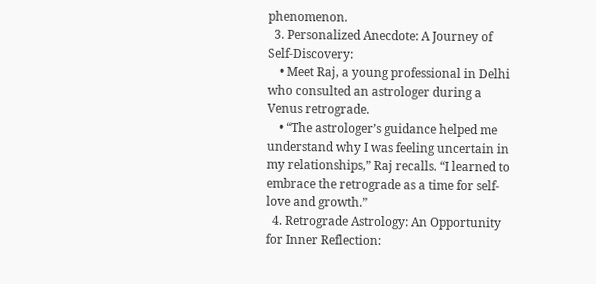phenomenon.
  3. Personalized Anecdote: A Journey of Self-Discovery:
    • Meet Raj, a young professional in Delhi who consulted an astrologer during a Venus retrograde.
    • “The astrologer’s guidance helped me understand why I was feeling uncertain in my relationships,” Raj recalls. “I learned to embrace the retrograde as a time for self-love and growth.”
  4. Retrograde Astrology: An Opportunity for Inner Reflection: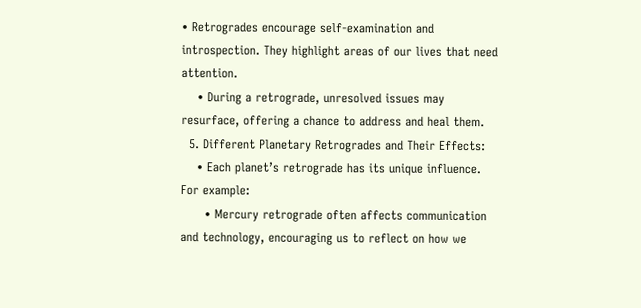• Retrogrades encourage self-examination and introspection. They highlight areas of our lives that need attention.
    • During a retrograde, unresolved issues may resurface, offering a chance to address and heal them.
  5. Different Planetary Retrogrades and Their Effects:
    • Each planet’s retrograde has its unique influence. For example:
      • Mercury retrograde often affects communication and technology, encouraging us to reflect on how we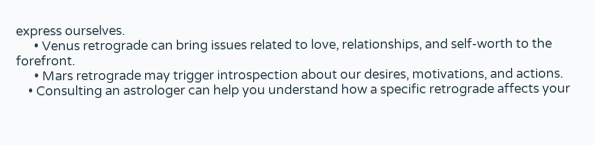express ourselves.
      • Venus retrograde can bring issues related to love, relationships, and self-worth to the forefront.
      • Mars retrograde may trigger introspection about our desires, motivations, and actions.
    • Consulting an astrologer can help you understand how a specific retrograde affects your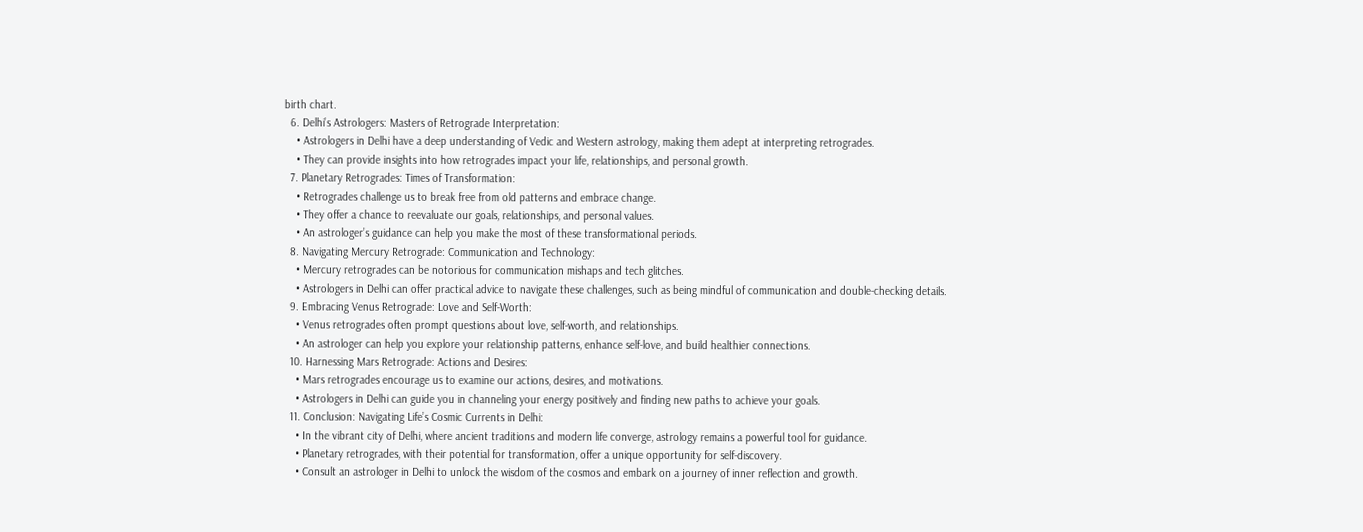birth chart.
  6. Delhi’s Astrologers: Masters of Retrograde Interpretation:
    • Astrologers in Delhi have a deep understanding of Vedic and Western astrology, making them adept at interpreting retrogrades.
    • They can provide insights into how retrogrades impact your life, relationships, and personal growth.
  7. Planetary Retrogrades: Times of Transformation:
    • Retrogrades challenge us to break free from old patterns and embrace change.
    • They offer a chance to reevaluate our goals, relationships, and personal values.
    • An astrologer’s guidance can help you make the most of these transformational periods.
  8. Navigating Mercury Retrograde: Communication and Technology:
    • Mercury retrogrades can be notorious for communication mishaps and tech glitches.
    • Astrologers in Delhi can offer practical advice to navigate these challenges, such as being mindful of communication and double-checking details.
  9. Embracing Venus Retrograde: Love and Self-Worth:
    • Venus retrogrades often prompt questions about love, self-worth, and relationships.
    • An astrologer can help you explore your relationship patterns, enhance self-love, and build healthier connections.
  10. Harnessing Mars Retrograde: Actions and Desires:
    • Mars retrogrades encourage us to examine our actions, desires, and motivations.
    • Astrologers in Delhi can guide you in channeling your energy positively and finding new paths to achieve your goals.
  11. Conclusion: Navigating Life’s Cosmic Currents in Delhi:
    • In the vibrant city of Delhi, where ancient traditions and modern life converge, astrology remains a powerful tool for guidance.
    • Planetary retrogrades, with their potential for transformation, offer a unique opportunity for self-discovery.
    • Consult an astrologer in Delhi to unlock the wisdom of the cosmos and embark on a journey of inner reflection and growth.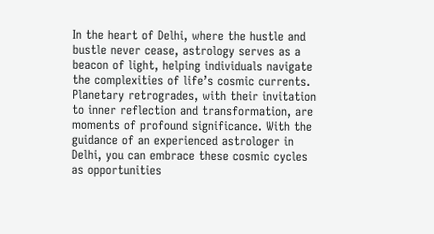In the heart of Delhi, where the hustle and bustle never cease, astrology serves as a beacon of light, helping individuals navigate the complexities of life’s cosmic currents. Planetary retrogrades, with their invitation to inner reflection and transformation, are moments of profound significance. With the guidance of an experienced astrologer in Delhi, you can embrace these cosmic cycles as opportunities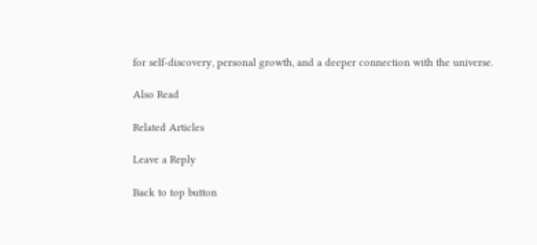for self-discovery, personal growth, and a deeper connection with the universe.

Also Read

Related Articles

Leave a Reply

Back to top button